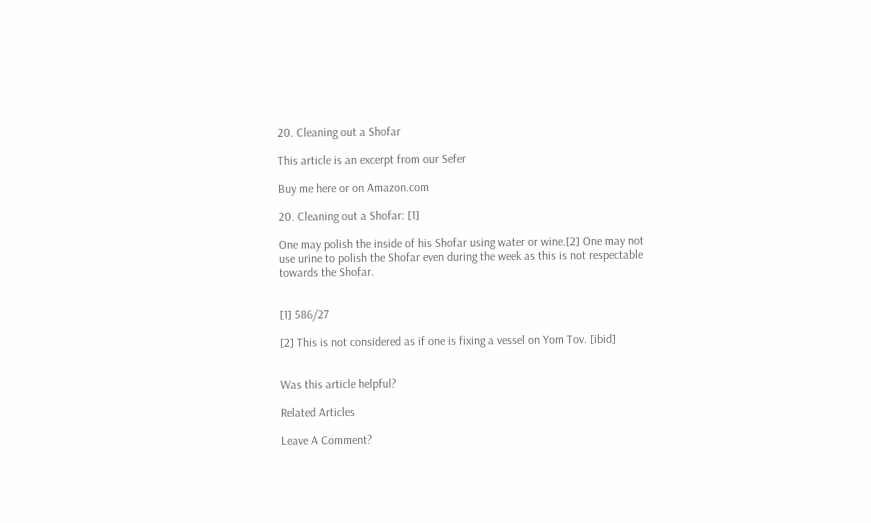20. Cleaning out a Shofar

This article is an excerpt from our Sefer

Buy me here or on Amazon.com

20. Cleaning out a Shofar: [1]

One may polish the inside of his Shofar using water or wine.[2] One may not use urine to polish the Shofar even during the week as this is not respectable towards the Shofar.


[1] 586/27

[2] This is not considered as if one is fixing a vessel on Yom Tov. [ibid]


Was this article helpful?

Related Articles

Leave A Comment?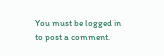You must be logged in to post a comment.